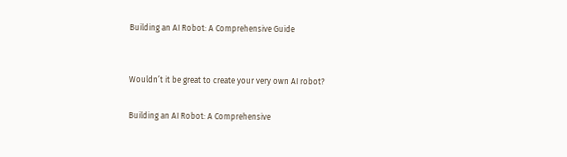Building an AI Robot: A Comprehensive Guide


Wouldn’t it be great to create your very own AI robot?

Building an AI Robot: A Comprehensive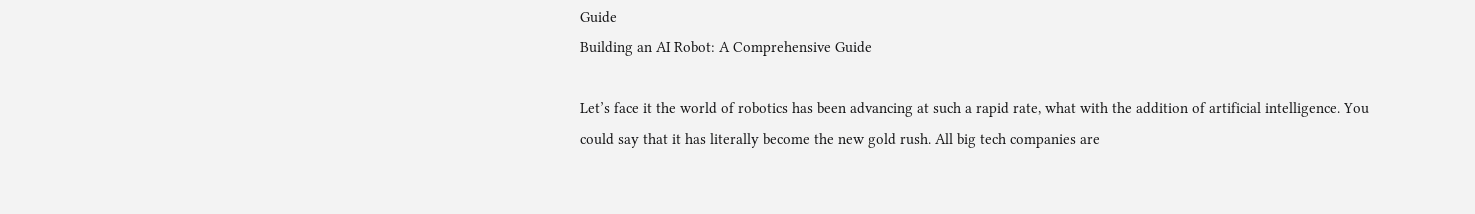Guide
Building an AI Robot: A Comprehensive Guide

Let’s face it the world of robotics has been advancing at such a rapid rate, what with the addition of artificial intelligence. You could say that it has literally become the new gold rush. All big tech companies are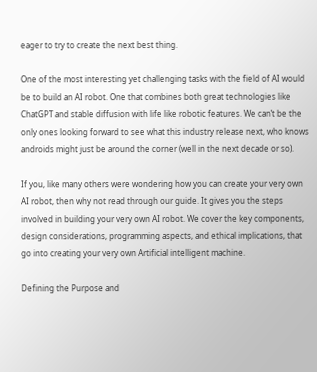eager to try to create the next best thing.

One of the most interesting yet challenging tasks with the field of AI would be to build an AI robot. One that combines both great technologies like ChatGPT and stable diffusion with life like robotic features. We can’t be the only ones looking forward to see what this industry release next, who knows androids might just be around the corner (well in the next decade or so).

If you, like many others were wondering how you can create your very own AI robot, then why not read through our guide. It gives you the steps involved in building your very own AI robot. We cover the key components, design considerations, programming aspects, and ethical implications, that go into creating your very own Artificial intelligent machine.

Defining the Purpose and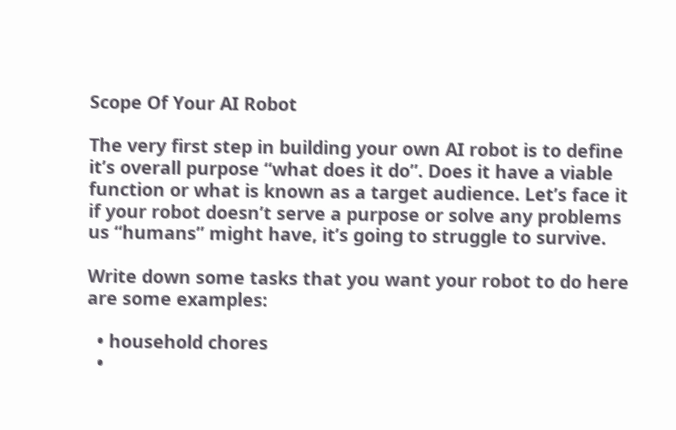Scope Of Your AI Robot

The very first step in building your own AI robot is to define it’s overall purpose “what does it do”. Does it have a viable function or what is known as a target audience. Let’s face it if your robot doesn’t serve a purpose or solve any problems us “humans” might have, it’s going to struggle to survive.

Write down some tasks that you want your robot to do here are some examples:

  • household chores
  •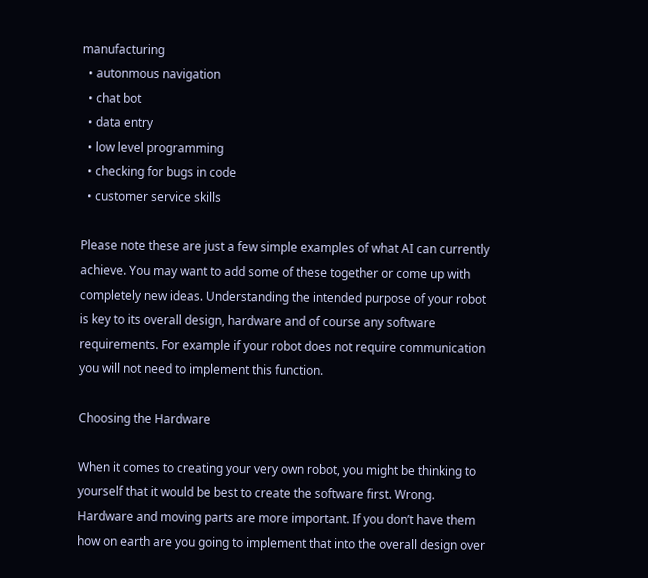manufacturing
  • autonmous navigation
  • chat bot
  • data entry
  • low level programming
  • checking for bugs in code
  • customer service skills

Please note these are just a few simple examples of what AI can currently achieve. You may want to add some of these together or come up with completely new ideas. Understanding the intended purpose of your robot is key to its overall design, hardware and of course any software requirements. For example if your robot does not require communication you will not need to implement this function.

Choosing the Hardware

When it comes to creating your very own robot, you might be thinking to yourself that it would be best to create the software first. Wrong. Hardware and moving parts are more important. If you don’t have them how on earth are you going to implement that into the overall design over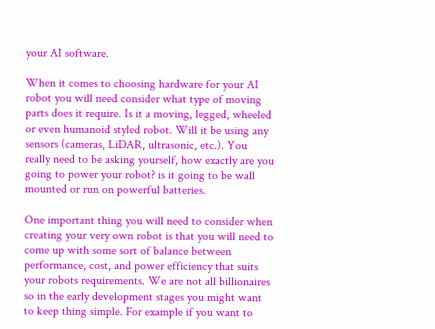your AI software.

When it comes to choosing hardware for your AI robot you will need consider what type of moving parts does it require. Is it a moving, legged, wheeled or even humanoid styled robot. Will it be using any sensors (cameras, LiDAR, ultrasonic, etc.). You really need to be asking yourself, how exactly are you going to power your robot? is it going to be wall mounted or run on powerful batteries.

One important thing you will need to consider when creating your very own robot is that you will need to come up with some sort of balance between performance, cost, and power efficiency that suits your robots requirements. We are not all billionaires so in the early development stages you might want to keep thing simple. For example if you want to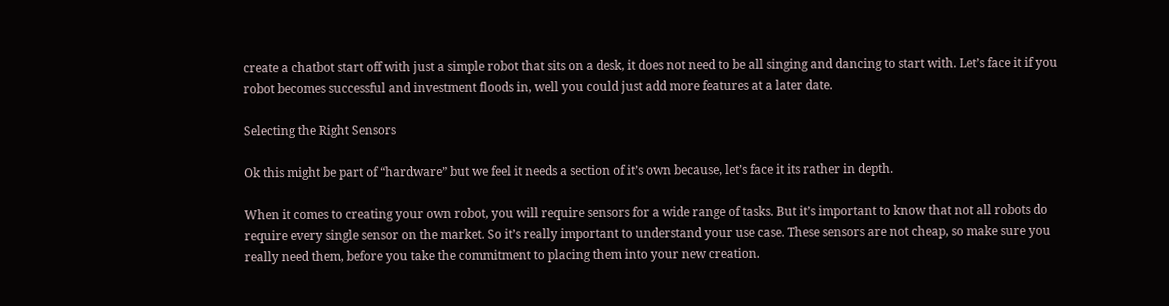create a chatbot start off with just a simple robot that sits on a desk, it does not need to be all singing and dancing to start with. Let’s face it if you robot becomes successful and investment floods in, well you could just add more features at a later date.

Selecting the Right Sensors

Ok this might be part of “hardware” but we feel it needs a section of it’s own because, let’s face it its rather in depth.

When it comes to creating your own robot, you will require sensors for a wide range of tasks. But it’s important to know that not all robots do require every single sensor on the market. So it’s really important to understand your use case. These sensors are not cheap, so make sure you really need them, before you take the commitment to placing them into your new creation.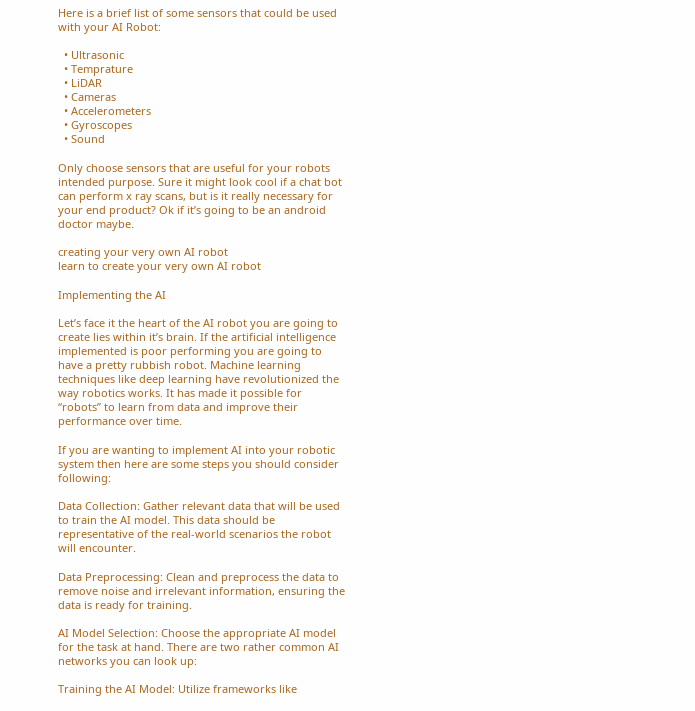Here is a brief list of some sensors that could be used with your AI Robot:

  • Ultrasonic
  • Temprature
  • LiDAR
  • Cameras
  • Accelerometers
  • Gyroscopes
  • Sound

Only choose sensors that are useful for your robots intended purpose. Sure it might look cool if a chat bot can perform x ray scans, but is it really necessary for your end product? Ok if it’s going to be an android doctor maybe.

creating your very own AI robot
learn to create your very own AI robot

Implementing the AI

Let’s face it the heart of the AI robot you are going to create lies within it’s brain. If the artificial intelligence implemented is poor performing you are going to have a pretty rubbish robot. Machine learning techniques like deep learning have revolutionized the way robotics works. It has made it possible for “robots” to learn from data and improve their performance over time.

If you are wanting to implement AI into your robotic system then here are some steps you should consider following:

Data Collection: Gather relevant data that will be used to train the AI model. This data should be representative of the real-world scenarios the robot will encounter.

Data Preprocessing: Clean and preprocess the data to remove noise and irrelevant information, ensuring the data is ready for training.

AI Model Selection: Choose the appropriate AI model for the task at hand. There are two rather common AI networks you can look up:

Training the AI Model: Utilize frameworks like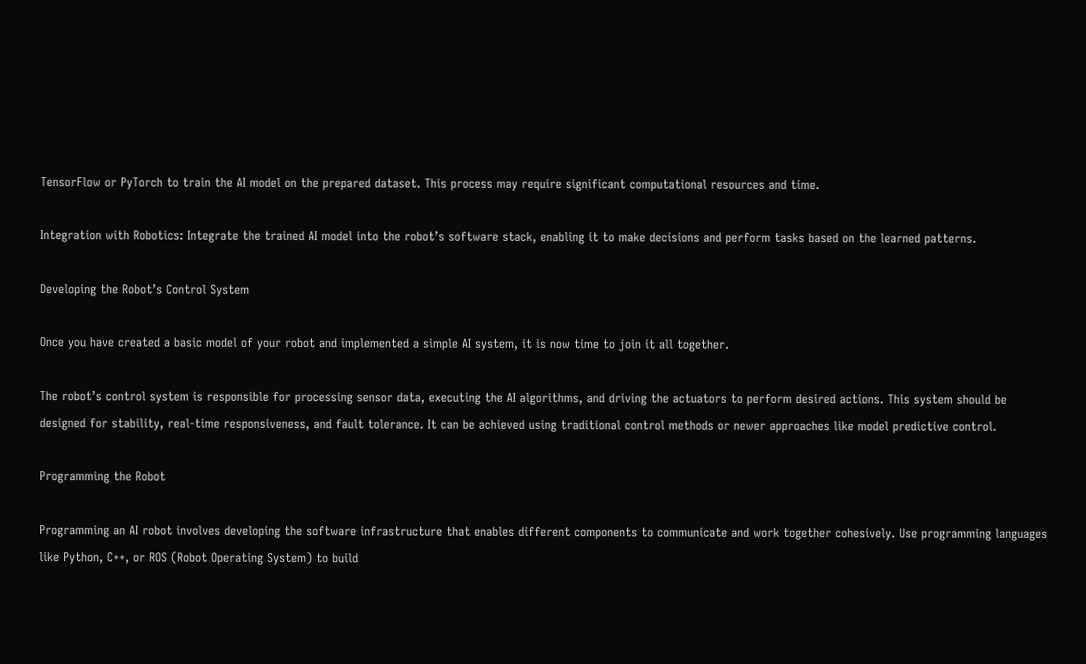TensorFlow or PyTorch to train the AI model on the prepared dataset. This process may require significant computational resources and time.

Integration with Robotics: Integrate the trained AI model into the robot’s software stack, enabling it to make decisions and perform tasks based on the learned patterns.

Developing the Robot’s Control System

Once you have created a basic model of your robot and implemented a simple AI system, it is now time to join it all together.

The robot’s control system is responsible for processing sensor data, executing the AI algorithms, and driving the actuators to perform desired actions. This system should be designed for stability, real-time responsiveness, and fault tolerance. It can be achieved using traditional control methods or newer approaches like model predictive control.

Programming the Robot

Programming an AI robot involves developing the software infrastructure that enables different components to communicate and work together cohesively. Use programming languages like Python, C++, or ROS (Robot Operating System) to build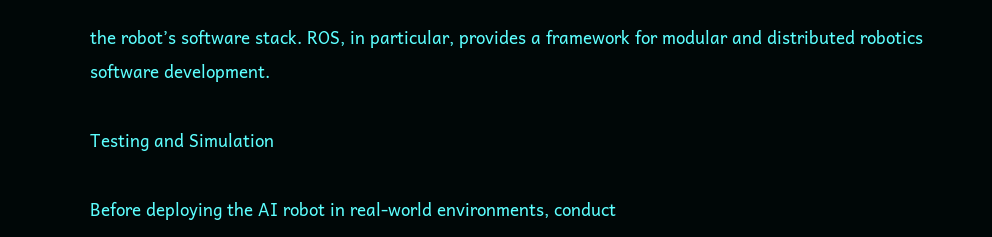the robot’s software stack. ROS, in particular, provides a framework for modular and distributed robotics software development.

Testing and Simulation

Before deploying the AI robot in real-world environments, conduct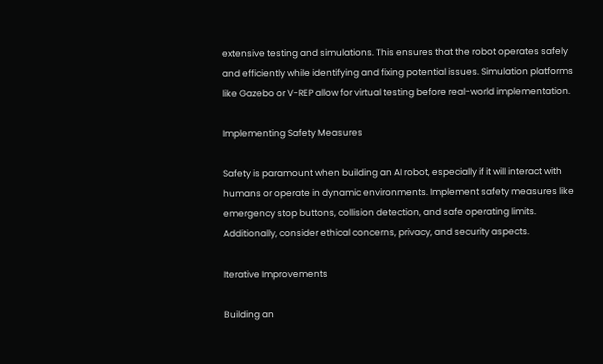extensive testing and simulations. This ensures that the robot operates safely and efficiently while identifying and fixing potential issues. Simulation platforms like Gazebo or V-REP allow for virtual testing before real-world implementation.

Implementing Safety Measures

Safety is paramount when building an AI robot, especially if it will interact with humans or operate in dynamic environments. Implement safety measures like emergency stop buttons, collision detection, and safe operating limits. Additionally, consider ethical concerns, privacy, and security aspects.

Iterative Improvements

Building an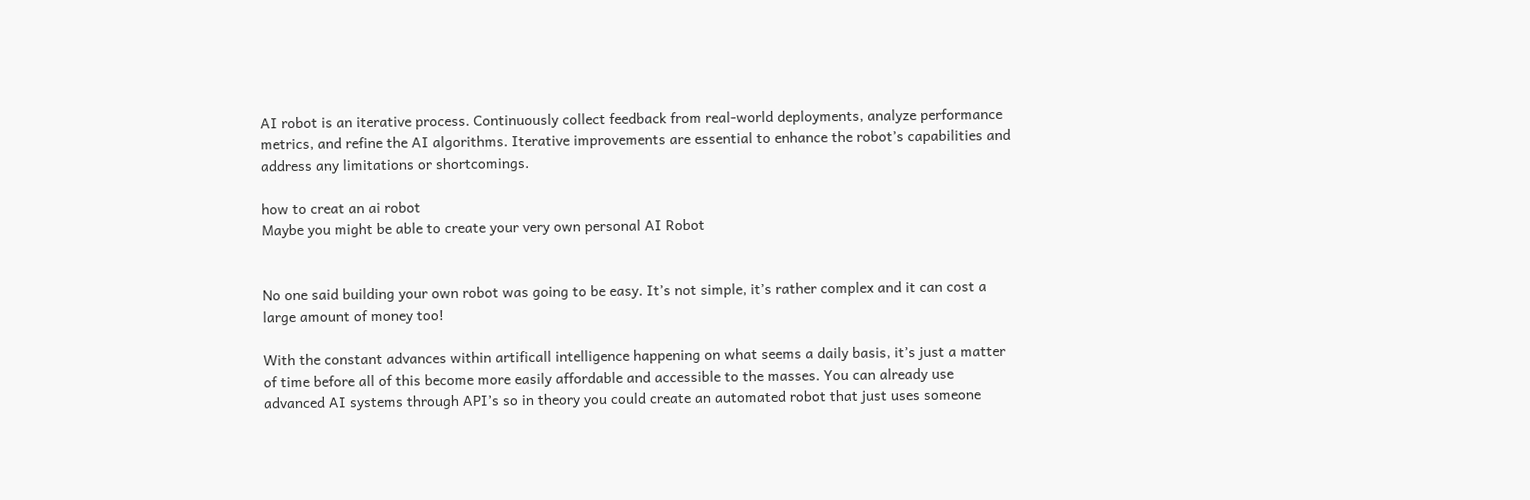AI robot is an iterative process. Continuously collect feedback from real-world deployments, analyze performance metrics, and refine the AI algorithms. Iterative improvements are essential to enhance the robot’s capabilities and address any limitations or shortcomings.

how to creat an ai robot
Maybe you might be able to create your very own personal AI Robot


No one said building your own robot was going to be easy. It’s not simple, it’s rather complex and it can cost a large amount of money too!

With the constant advances within artificall intelligence happening on what seems a daily basis, it’s just a matter of time before all of this become more easily affordable and accessible to the masses. You can already use advanced AI systems through API’s so in theory you could create an automated robot that just uses someone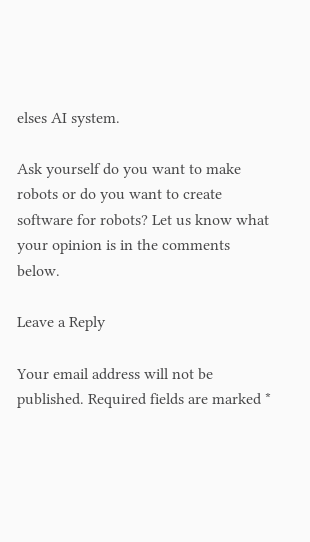elses AI system.

Ask yourself do you want to make robots or do you want to create software for robots? Let us know what your opinion is in the comments below.

Leave a Reply

Your email address will not be published. Required fields are marked *